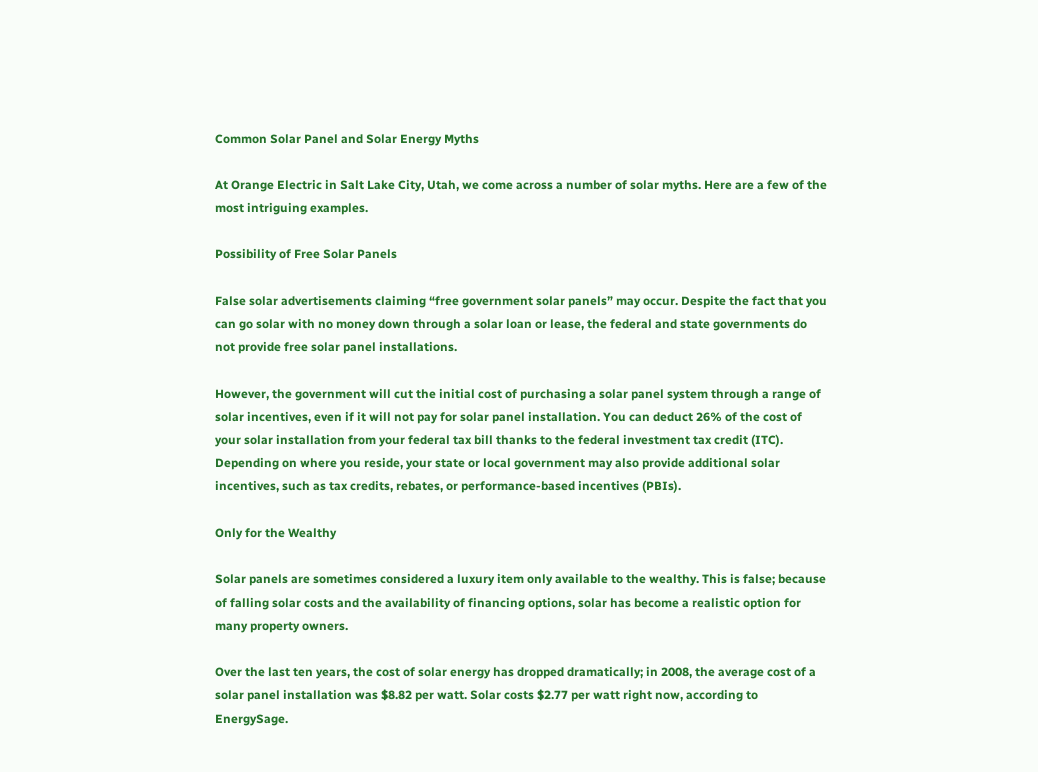Common Solar Panel and Solar Energy Myths

At Orange Electric in Salt Lake City, Utah, we come across a number of solar myths. Here are a few of the most intriguing examples.

Possibility of Free Solar Panels

False solar advertisements claiming “free government solar panels” may occur. Despite the fact that you can go solar with no money down through a solar loan or lease, the federal and state governments do not provide free solar panel installations.

However, the government will cut the initial cost of purchasing a solar panel system through a range of solar incentives, even if it will not pay for solar panel installation. You can deduct 26% of the cost of your solar installation from your federal tax bill thanks to the federal investment tax credit (ITC). Depending on where you reside, your state or local government may also provide additional solar incentives, such as tax credits, rebates, or performance-based incentives (PBIs).

Only for the Wealthy

Solar panels are sometimes considered a luxury item only available to the wealthy. This is false; because of falling solar costs and the availability of financing options, solar has become a realistic option for many property owners.

Over the last ten years, the cost of solar energy has dropped dramatically; in 2008, the average cost of a solar panel installation was $8.82 per watt. Solar costs $2.77 per watt right now, according to EnergySage.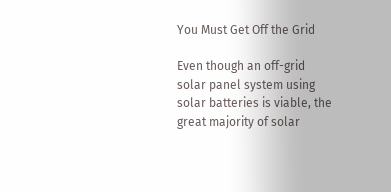You Must Get Off the Grid

Even though an off-grid solar panel system using solar batteries is viable, the great majority of solar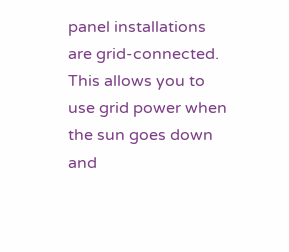panel installations are grid-connected. This allows you to use grid power when the sun goes down and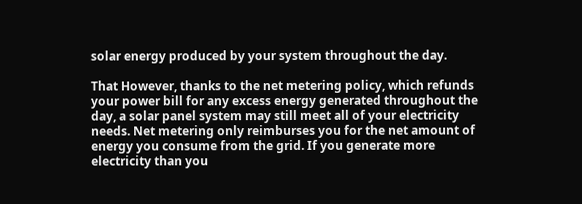solar energy produced by your system throughout the day.

That However, thanks to the net metering policy, which refunds your power bill for any excess energy generated throughout the day, a solar panel system may still meet all of your electricity needs. Net metering only reimburses you for the net amount of energy you consume from the grid. If you generate more electricity than you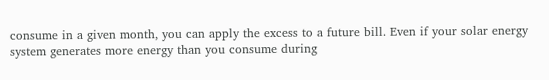consume in a given month, you can apply the excess to a future bill. Even if your solar energy system generates more energy than you consume during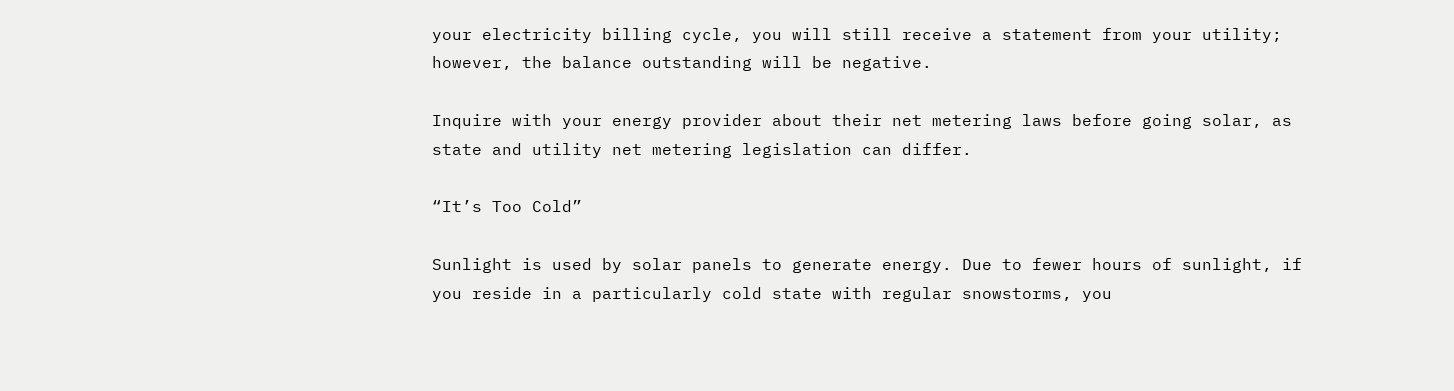your electricity billing cycle, you will still receive a statement from your utility; however, the balance outstanding will be negative.

Inquire with your energy provider about their net metering laws before going solar, as state and utility net metering legislation can differ.

“It’s Too Cold”

Sunlight is used by solar panels to generate energy. Due to fewer hours of sunlight, if you reside in a particularly cold state with regular snowstorms, you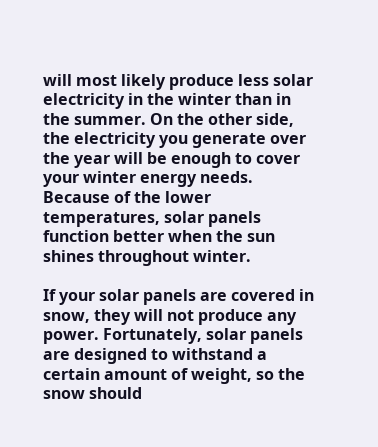will most likely produce less solar electricity in the winter than in the summer. On the other side, the electricity you generate over the year will be enough to cover your winter energy needs. Because of the lower temperatures, solar panels function better when the sun shines throughout winter.

If your solar panels are covered in snow, they will not produce any power. Fortunately, solar panels are designed to withstand a certain amount of weight, so the snow should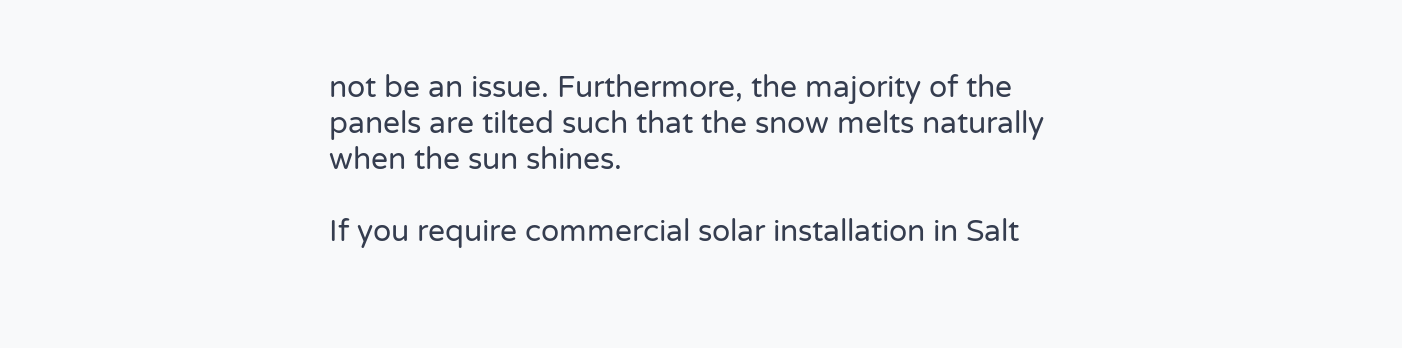not be an issue. Furthermore, the majority of the panels are tilted such that the snow melts naturally when the sun shines.

If you require commercial solar installation in Salt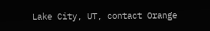Lake City, UT, contact Orange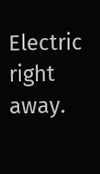Electric right away.